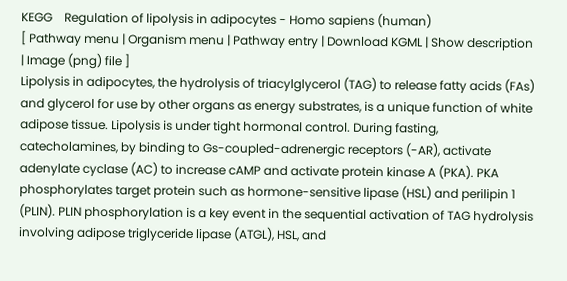KEGG    Regulation of lipolysis in adipocytes - Homo sapiens (human)
[ Pathway menu | Organism menu | Pathway entry | Download KGML | Show description | Image (png) file ]
Lipolysis in adipocytes, the hydrolysis of triacylglycerol (TAG) to release fatty acids (FAs) and glycerol for use by other organs as energy substrates, is a unique function of white adipose tissue. Lipolysis is under tight hormonal control. During fasting, catecholamines, by binding to Gs-coupled-adrenergic receptors (-AR), activate adenylate cyclase (AC) to increase cAMP and activate protein kinase A (PKA). PKA phosphorylates target protein such as hormone-sensitive lipase (HSL) and perilipin 1 (PLIN). PLIN phosphorylation is a key event in the sequential activation of TAG hydrolysis involving adipose triglyceride lipase (ATGL), HSL, and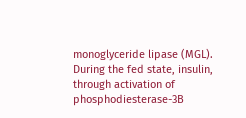monoglyceride lipase (MGL). During the fed state, insulin, through activation of phosphodiesterase-3B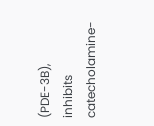(PDE-3B), inhibits catecholamine-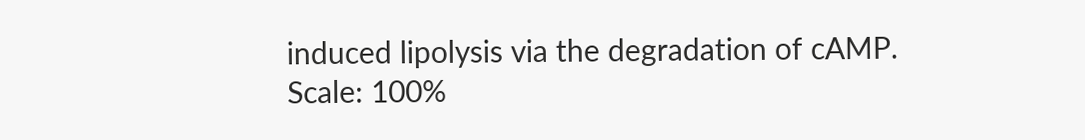induced lipolysis via the degradation of cAMP.
Scale: 100%